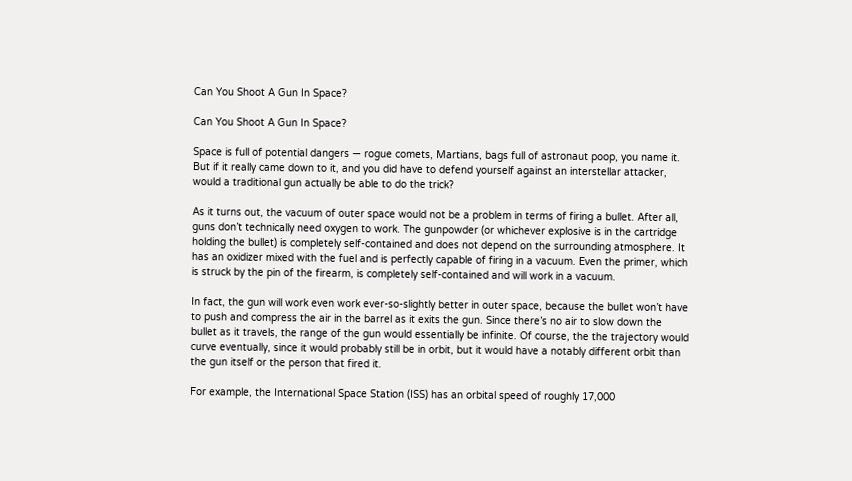Can You Shoot A Gun In Space?

Can You Shoot A Gun In Space?

Space is full of potential dangers — rogue comets, Martians, bags full of astronaut poop, you name it. But if it really came down to it, and you did have to defend yourself against an interstellar attacker, would a traditional gun actually be able to do the trick?

As it turns out, the vacuum of outer space would not be a problem in terms of firing a bullet. After all, guns don’t technically need oxygen to work. The gunpowder (or whichever explosive is in the cartridge holding the bullet) is completely self-contained and does not depend on the surrounding atmosphere. It has an oxidizer mixed with the fuel and is perfectly capable of firing in a vacuum. Even the primer, which is struck by the pin of the firearm, is completely self-contained and will work in a vacuum.

In fact, the gun will work even work ever-so-slightly better in outer space, because the bullet won’t have to push and compress the air in the barrel as it exits the gun. Since there’s no air to slow down the bullet as it travels, the range of the gun would essentially be infinite. Of course, the the trajectory would curve eventually, since it would probably still be in orbit, but it would have a notably different orbit than the gun itself or the person that fired it.

For example, the International Space Station (ISS) has an orbital speed of roughly 17,000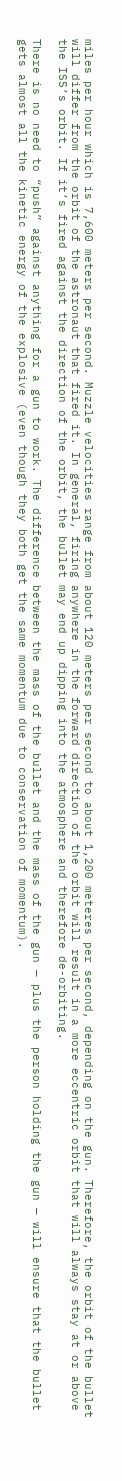miles per hour which is 7,600 meters per second. Muzzle velocities range from about 120 meters per second to about 1,200 meteres per second, depending on the gun. Therefore, the orbit of the bullet will differ from the orbit of the astronaut that fired it. In general, firing anywhere in the forward direction of the orbit will result in a more eccentric orbit that will always stay at or above the ISS’s orbit. If it’s fired against the direction of the orbit, the bullet may end up dipping into the atmosphere and therefore de-orbiting.

There is no need to “push” against anything for a gun to work. The difference between the mass of the bullet and the mass of the gun — plus the person holding the gun — will ensure that the bullet gets almost all the kinetic energy of the explosive (even though they both get the same momentum due to conservation of momentum).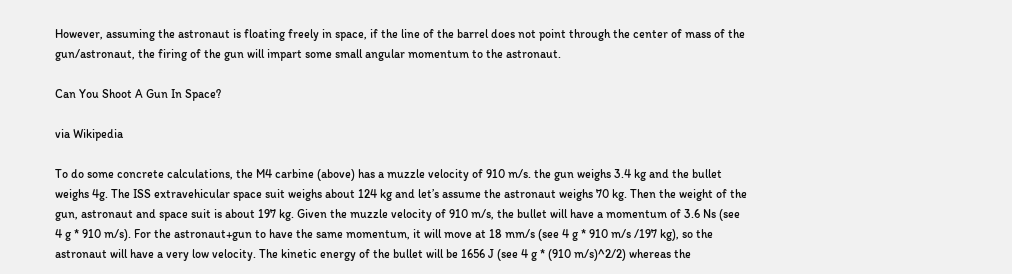However, assuming the astronaut is floating freely in space, if the line of the barrel does not point through the center of mass of the gun/astronaut, the firing of the gun will impart some small angular momentum to the astronaut.

Can You Shoot A Gun In Space?

via Wikipedia

To do some concrete calculations, the M4 carbine (above) has a muzzle velocity of 910 m/s. the gun weighs 3.4 kg and the bullet weighs 4g. The ISS extravehicular space suit weighs about 124 kg and let’s assume the astronaut weighs 70 kg. Then the weight of the gun, astronaut and space suit is about 197 kg. Given the muzzle velocity of 910 m/s, the bullet will have a momentum of 3.6 Ns (see 4 g * 910 m/s). For the astronaut+gun to have the same momentum, it will move at 18 mm/s (see 4 g * 910 m/s /197 kg), so the astronaut will have a very low velocity. The kinetic energy of the bullet will be 1656 J (see 4 g * (910 m/s)^2/2) whereas the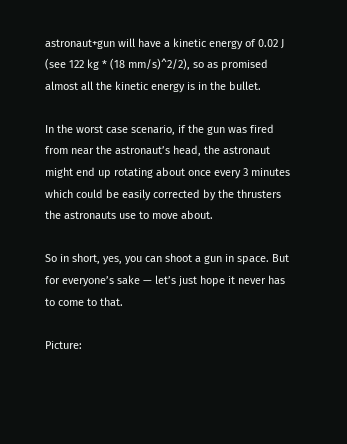astronaut+gun will have a kinetic energy of 0.02 J (see 122 kg * (18 mm/s)^2/2), so as promised almost all the kinetic energy is in the bullet.

In the worst case scenario, if the gun was fired from near the astronaut’s head, the astronaut might end up rotating about once every 3 minutes which could be easily corrected by the thrusters the astronauts use to move about.

So in short, yes, you can shoot a gun in space. But for everyone’s sake — let’s just hope it never has to come to that.

Picture: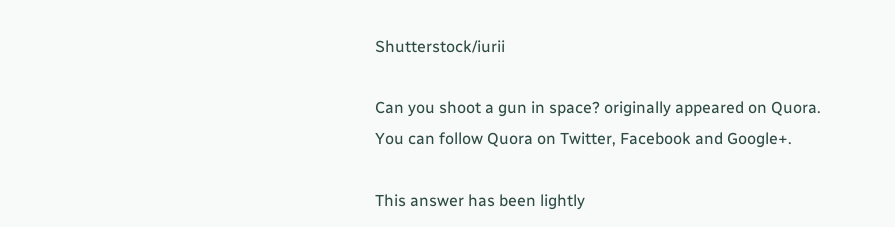Shutterstock/iurii

Can you shoot a gun in space? originally appeared on Quora. You can follow Quora on Twitter, Facebook and Google+.

This answer has been lightly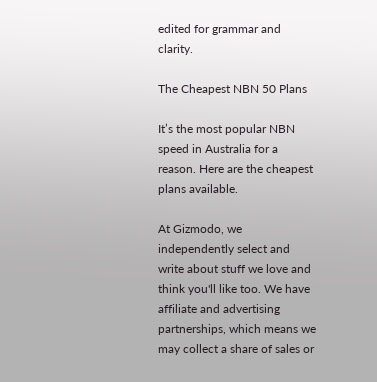edited for grammar and clarity.

The Cheapest NBN 50 Plans

It’s the most popular NBN speed in Australia for a reason. Here are the cheapest plans available.

At Gizmodo, we independently select and write about stuff we love and think you'll like too. We have affiliate and advertising partnerships, which means we may collect a share of sales or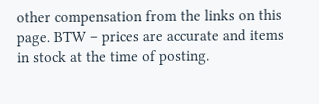other compensation from the links on this page. BTW – prices are accurate and items in stock at the time of posting.